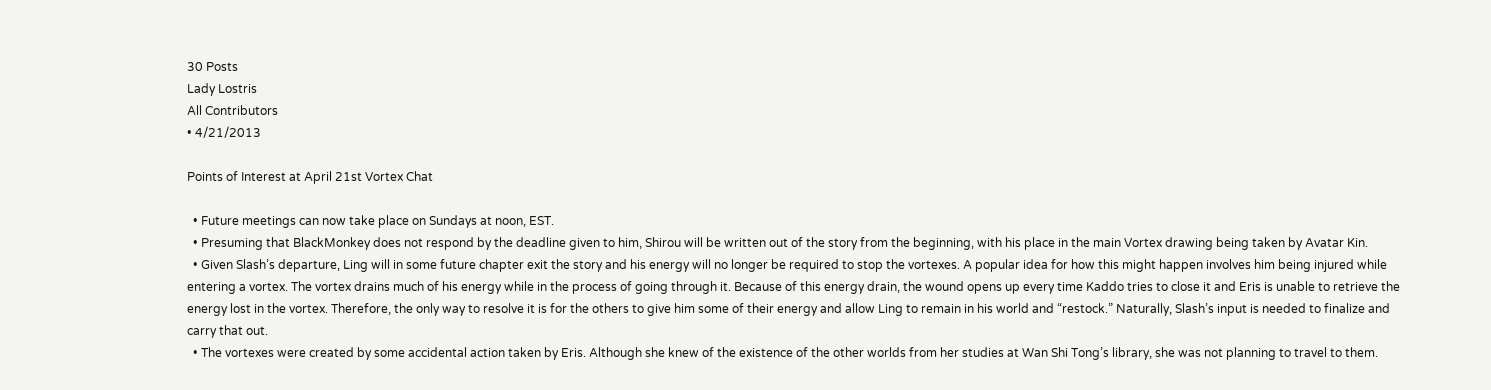30 Posts
Lady Lostris
All Contributors
• 4/21/2013

Points of Interest at April 21st Vortex Chat

  • Future meetings can now take place on Sundays at noon, EST.
  • Presuming that BlackMonkey does not respond by the deadline given to him, Shirou will be written out of the story from the beginning, with his place in the main Vortex drawing being taken by Avatar Kin.
  • Given Slash’s departure, Ling will in some future chapter exit the story and his energy will no longer be required to stop the vortexes. A popular idea for how this might happen involves him being injured while entering a vortex. The vortex drains much of his energy while in the process of going through it. Because of this energy drain, the wound opens up every time Kaddo tries to close it and Eris is unable to retrieve the energy lost in the vortex. Therefore, the only way to resolve it is for the others to give him some of their energy and allow Ling to remain in his world and “restock.” Naturally, Slash’s input is needed to finalize and carry that out.
  • The vortexes were created by some accidental action taken by Eris. Although she knew of the existence of the other worlds from her studies at Wan Shi Tong’s library, she was not planning to travel to them.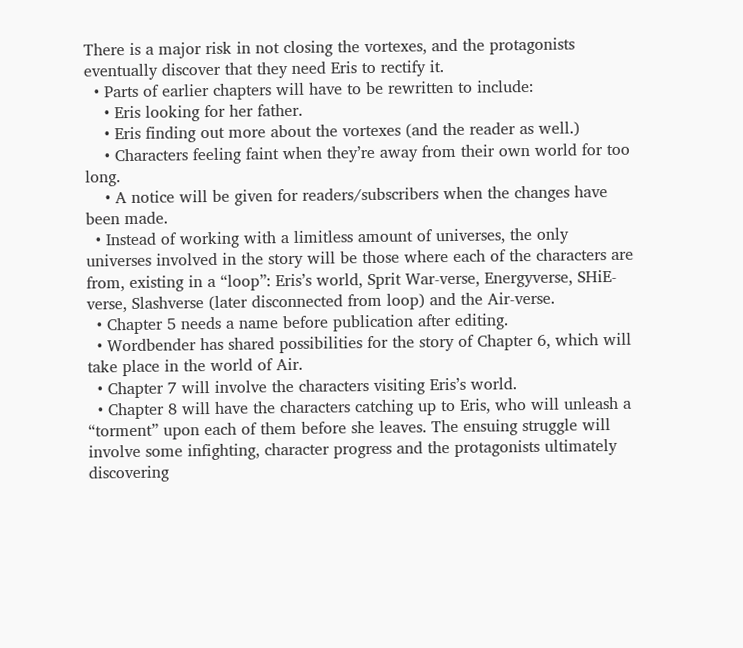There is a major risk in not closing the vortexes, and the protagonists eventually discover that they need Eris to rectify it.
  • Parts of earlier chapters will have to be rewritten to include:
    • Eris looking for her father.
    • Eris finding out more about the vortexes (and the reader as well.)
    • Characters feeling faint when they’re away from their own world for too long.
    • A notice will be given for readers/subscribers when the changes have been made.
  • Instead of working with a limitless amount of universes, the only universes involved in the story will be those where each of the characters are from, existing in a “loop”: Eris’s world, Sprit War-verse, Energyverse, SHiE-verse, Slashverse (later disconnected from loop) and the Air-verse.
  • Chapter 5 needs a name before publication after editing.
  • Wordbender has shared possibilities for the story of Chapter 6, which will take place in the world of Air.
  • Chapter 7 will involve the characters visiting Eris’s world.
  • Chapter 8 will have the characters catching up to Eris, who will unleash a “torment” upon each of them before she leaves. The ensuing struggle will involve some infighting, character progress and the protagonists ultimately discovering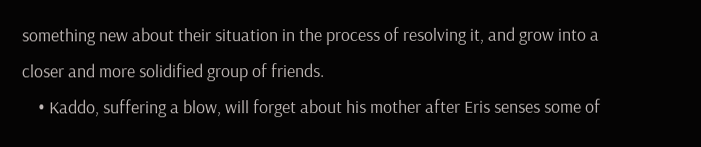something new about their situation in the process of resolving it, and grow into a closer and more solidified group of friends.
    • Kaddo, suffering a blow, will forget about his mother after Eris senses some of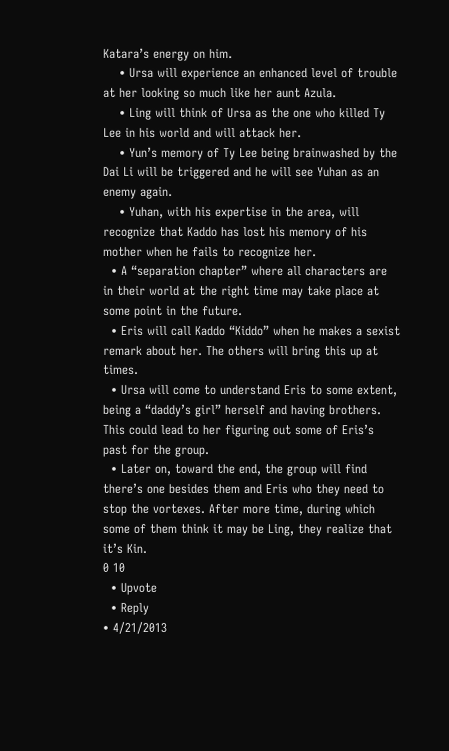Katara’s energy on him.
    • Ursa will experience an enhanced level of trouble at her looking so much like her aunt Azula.
    • Ling will think of Ursa as the one who killed Ty Lee in his world and will attack her.
    • Yun’s memory of Ty Lee being brainwashed by the Dai Li will be triggered and he will see Yuhan as an enemy again.
    • Yuhan, with his expertise in the area, will recognize that Kaddo has lost his memory of his mother when he fails to recognize her.
  • A “separation chapter” where all characters are in their world at the right time may take place at some point in the future.
  • Eris will call Kaddo “Kiddo” when he makes a sexist remark about her. The others will bring this up at times.
  • Ursa will come to understand Eris to some extent, being a “daddy’s girl” herself and having brothers. This could lead to her figuring out some of Eris’s past for the group.
  • Later on, toward the end, the group will find there’s one besides them and Eris who they need to stop the vortexes. After more time, during which some of them think it may be Ling, they realize that it’s Kin.
0 10
  • Upvote
  • Reply
• 4/21/2013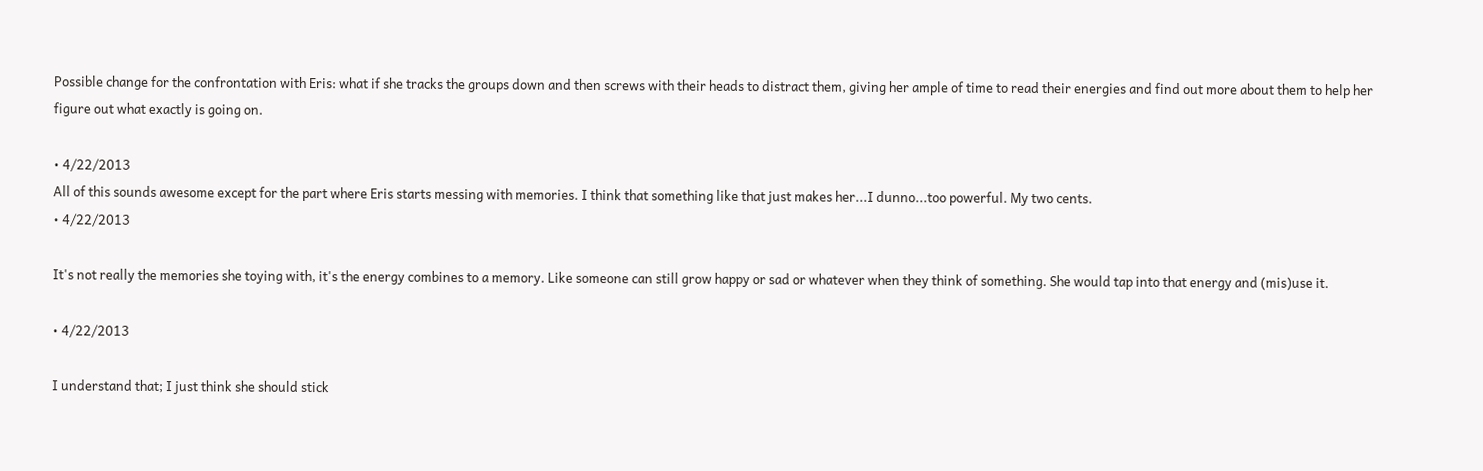Possible change for the confrontation with Eris: what if she tracks the groups down and then screws with their heads to distract them, giving her ample of time to read their energies and find out more about them to help her figure out what exactly is going on.

• 4/22/2013
All of this sounds awesome except for the part where Eris starts messing with memories. I think that something like that just makes her...I dunno...too powerful. My two cents.
• 4/22/2013

It's not really the memories she toying with, it's the energy combines to a memory. Like someone can still grow happy or sad or whatever when they think of something. She would tap into that energy and (mis)use it.

• 4/22/2013

I understand that; I just think she should stick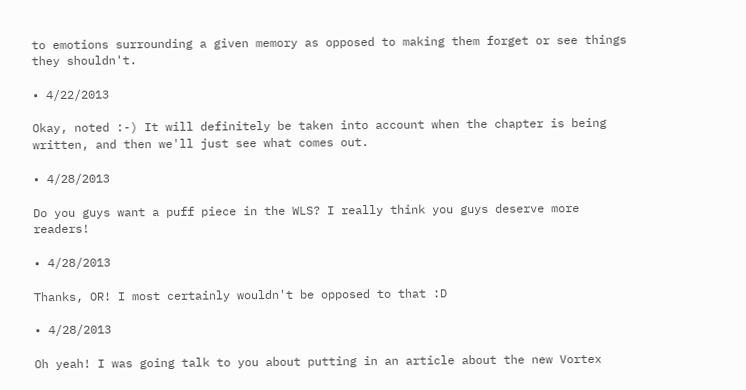to emotions surrounding a given memory as opposed to making them forget or see things they shouldn't.

• 4/22/2013

Okay, noted :-) It will definitely be taken into account when the chapter is being written, and then we'll just see what comes out.

• 4/28/2013

Do you guys want a puff piece in the WLS? I really think you guys deserve more readers!

• 4/28/2013

Thanks, OR! I most certainly wouldn't be opposed to that :D

• 4/28/2013

Oh yeah! I was going talk to you about putting in an article about the new Vortex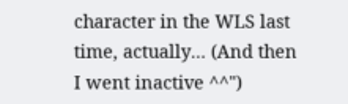character in the WLS last time, actually... (And then I went inactive ^^")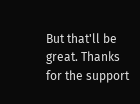But that'll be great. Thanks for the support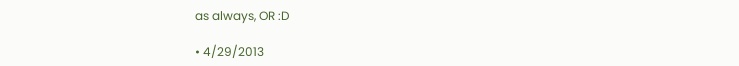as always, OR :D

• 4/29/2013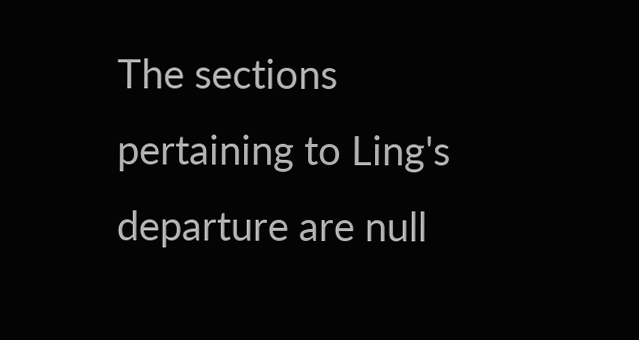The sections pertaining to Ling's departure are null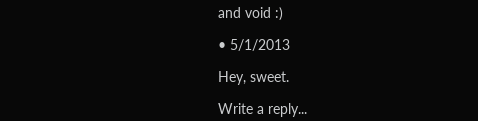and void :)

• 5/1/2013

Hey, sweet.

Write a reply...